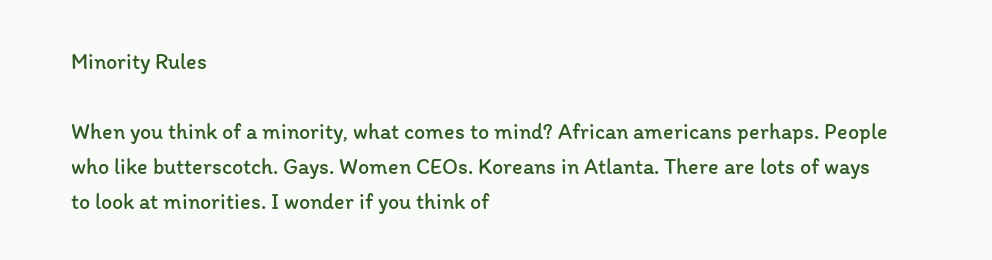Minority Rules

When you think of a minority, what comes to mind? African americans perhaps. People who like butterscotch. Gays. Women CEOs. Koreans in Atlanta. There are lots of ways to look at minorities. I wonder if you think of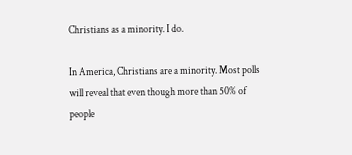Christians as a minority. I do.

In America, Christians are a minority. Most polls will reveal that even though more than 50% of people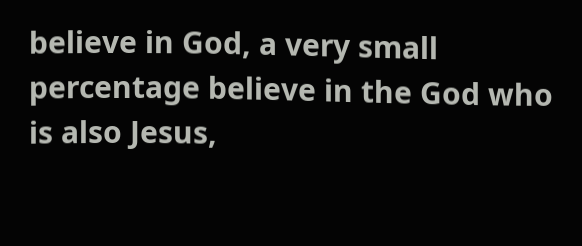believe in God, a very small percentage believe in the God who is also Jesus,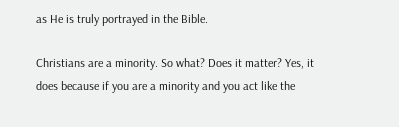as He is truly portrayed in the Bible.

Christians are a minority. So what? Does it matter? Yes, it does because if you are a minority and you act like the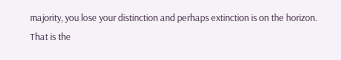majority, you lose your distinction and perhaps extinction is on the horizon. That is the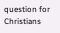question for Christians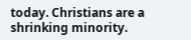today. Christians are a shrinking minority.